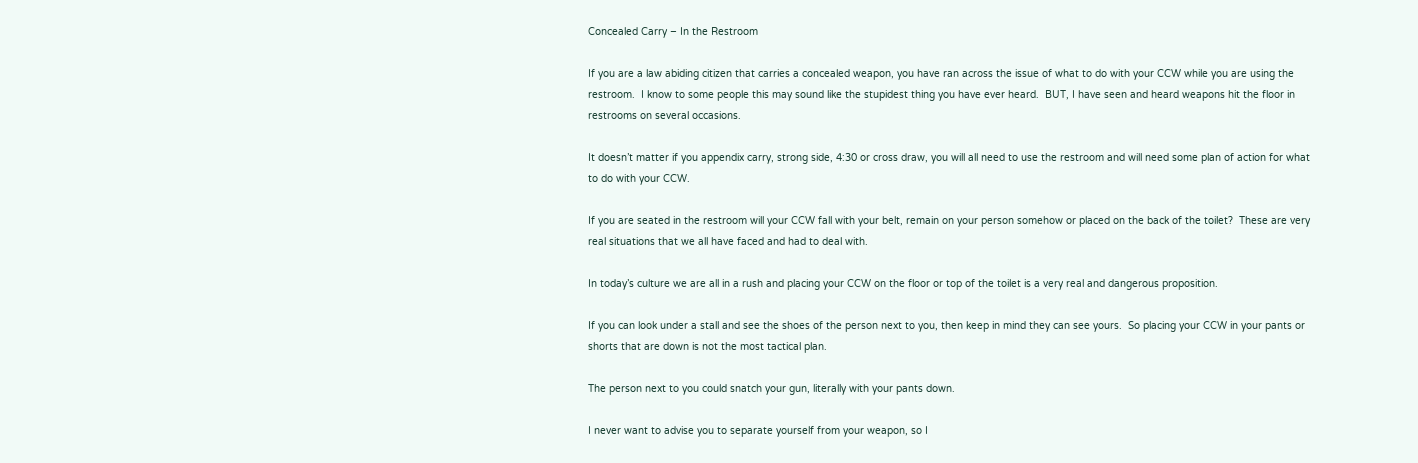Concealed Carry – In the Restroom

If you are a law abiding citizen that carries a concealed weapon, you have ran across the issue of what to do with your CCW while you are using the restroom.  I know to some people this may sound like the stupidest thing you have ever heard.  BUT, I have seen and heard weapons hit the floor in restrooms on several occasions.

It doesn’t matter if you appendix carry, strong side, 4:30 or cross draw, you will all need to use the restroom and will need some plan of action for what to do with your CCW.

If you are seated in the restroom will your CCW fall with your belt, remain on your person somehow or placed on the back of the toilet?  These are very real situations that we all have faced and had to deal with.

In today’s culture we are all in a rush and placing your CCW on the floor or top of the toilet is a very real and dangerous proposition.

If you can look under a stall and see the shoes of the person next to you, then keep in mind they can see yours.  So placing your CCW in your pants or shorts that are down is not the most tactical plan.

The person next to you could snatch your gun, literally with your pants down.

I never want to advise you to separate yourself from your weapon, so I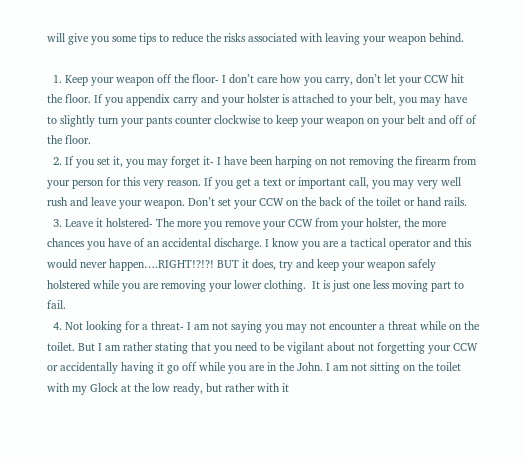will give you some tips to reduce the risks associated with leaving your weapon behind.

  1. Keep your weapon off the floor- I don’t care how you carry, don’t let your CCW hit the floor. If you appendix carry and your holster is attached to your belt, you may have to slightly turn your pants counter clockwise to keep your weapon on your belt and off of the floor.
  2. If you set it, you may forget it- I have been harping on not removing the firearm from your person for this very reason. If you get a text or important call, you may very well rush and leave your weapon. Don’t set your CCW on the back of the toilet or hand rails.
  3. Leave it holstered- The more you remove your CCW from your holster, the more chances you have of an accidental discharge. I know you are a tactical operator and this would never happen….RIGHT!?!?! BUT it does, try and keep your weapon safely holstered while you are removing your lower clothing.  It is just one less moving part to fail.
  4. Not looking for a threat- I am not saying you may not encounter a threat while on the toilet. But I am rather stating that you need to be vigilant about not forgetting your CCW or accidentally having it go off while you are in the John. I am not sitting on the toilet with my Glock at the low ready, but rather with it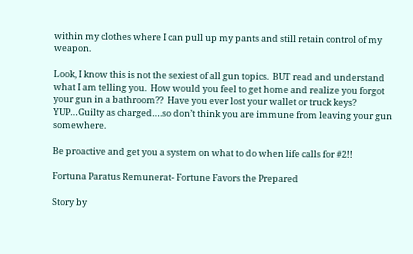within my clothes where I can pull up my pants and still retain control of my weapon.

Look, I know this is not the sexiest of all gun topics.  BUT read and understand what I am telling you.  How would you feel to get home and realize you forgot your gun in a bathroom??  Have you ever lost your wallet or truck keys? YUP…Guilty as charged….so don’t think you are immune from leaving your gun somewhere.

Be proactive and get you a system on what to do when life calls for #2!!

Fortuna Paratus Remunerat- Fortune Favors the Prepared

Story by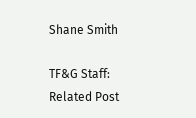Shane Smith

TF&G Staff:
Related Post